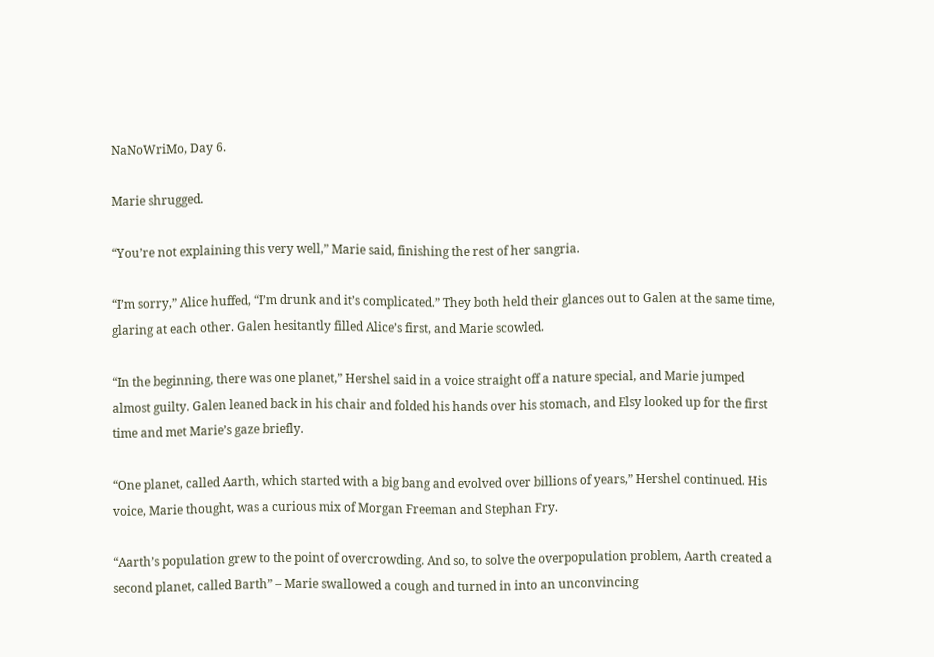NaNoWriMo, Day 6.

Marie shrugged.

“You’re not explaining this very well,” Marie said, finishing the rest of her sangria.

“I’m sorry,” Alice huffed, “I’m drunk and it’s complicated.” They both held their glances out to Galen at the same time, glaring at each other. Galen hesitantly filled Alice’s first, and Marie scowled.

“In the beginning, there was one planet,” Hershel said in a voice straight off a nature special, and Marie jumped almost guilty. Galen leaned back in his chair and folded his hands over his stomach, and Elsy looked up for the first time and met Marie’s gaze briefly.

“One planet, called Aarth, which started with a big bang and evolved over billions of years,” Hershel continued. His voice, Marie thought, was a curious mix of Morgan Freeman and Stephan Fry.

“Aarth’s population grew to the point of overcrowding. And so, to solve the overpopulation problem, Aarth created a second planet, called Barth” – Marie swallowed a cough and turned in into an unconvincing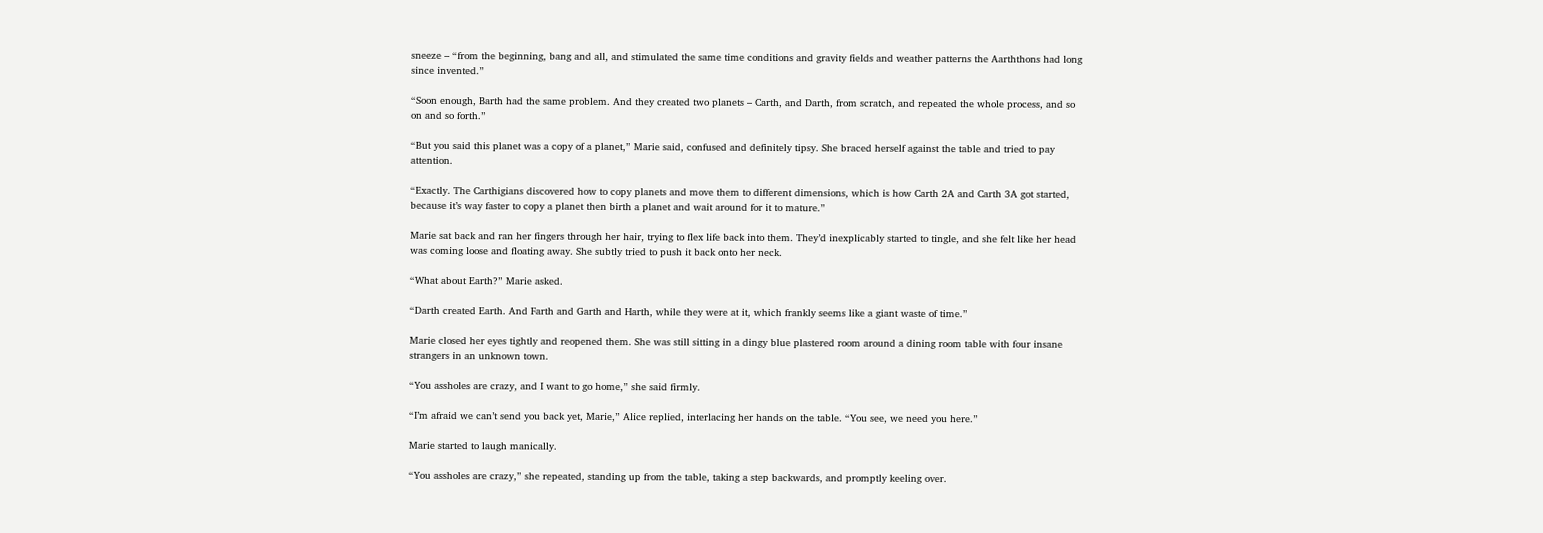sneeze – “from the beginning, bang and all, and stimulated the same time conditions and gravity fields and weather patterns the Aarththons had long since invented.”

“Soon enough, Barth had the same problem. And they created two planets – Carth, and Darth, from scratch, and repeated the whole process, and so on and so forth.”

“But you said this planet was a copy of a planet,” Marie said, confused and definitely tipsy. She braced herself against the table and tried to pay attention.

“Exactly. The Carthigians discovered how to copy planets and move them to different dimensions, which is how Carth 2A and Carth 3A got started, because it’s way faster to copy a planet then birth a planet and wait around for it to mature.”

Marie sat back and ran her fingers through her hair, trying to flex life back into them. They’d inexplicably started to tingle, and she felt like her head was coming loose and floating away. She subtly tried to push it back onto her neck.

“What about Earth?” Marie asked.

“Darth created Earth. And Farth and Garth and Harth, while they were at it, which frankly seems like a giant waste of time.”

Marie closed her eyes tightly and reopened them. She was still sitting in a dingy blue plastered room around a dining room table with four insane strangers in an unknown town.

“You assholes are crazy, and I want to go home,” she said firmly.

“I’m afraid we can’t send you back yet, Marie,” Alice replied, interlacing her hands on the table. “You see, we need you here.”

Marie started to laugh manically.

“You assholes are crazy,” she repeated, standing up from the table, taking a step backwards, and promptly keeling over.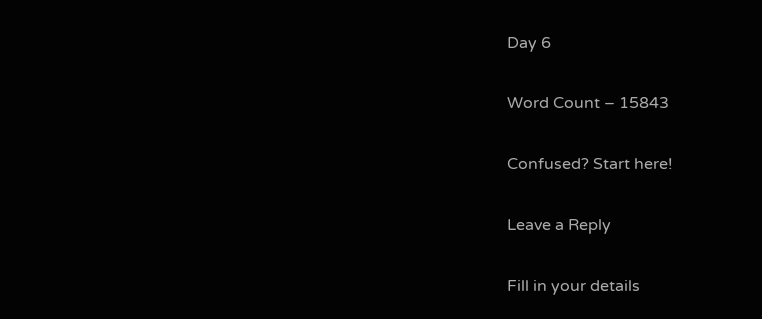Day 6

Word Count – 15843

Confused? Start here!

Leave a Reply

Fill in your details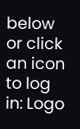below or click an icon to log in: Logo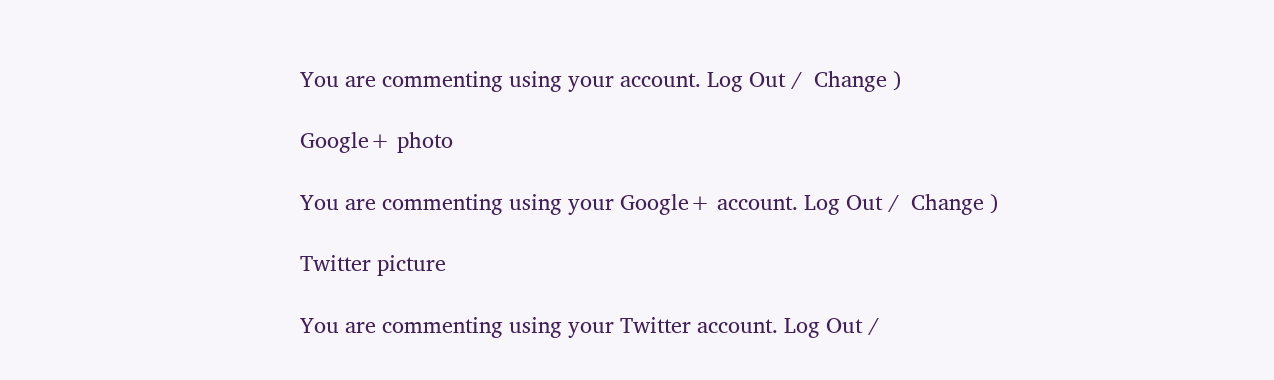You are commenting using your account. Log Out /  Change )

Google+ photo

You are commenting using your Google+ account. Log Out /  Change )

Twitter picture

You are commenting using your Twitter account. Log Out /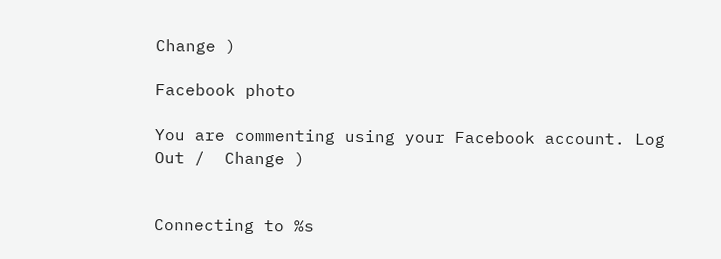Change )

Facebook photo

You are commenting using your Facebook account. Log Out /  Change )


Connecting to %s